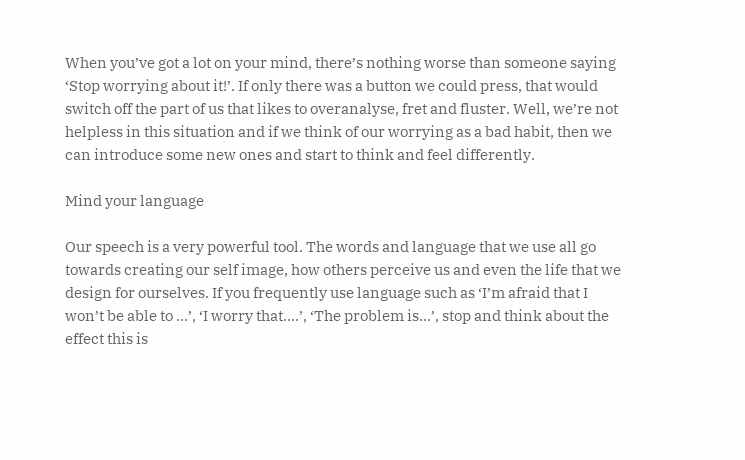When you’ve got a lot on your mind, there’s nothing worse than someone saying ‘Stop worrying about it!’. If only there was a button we could press, that would switch off the part of us that likes to overanalyse, fret and fluster. Well, we’re not helpless in this situation and if we think of our worrying as a bad habit, then we can introduce some new ones and start to think and feel differently.

Mind your language

Our speech is a very powerful tool. The words and language that we use all go towards creating our self image, how others perceive us and even the life that we design for ourselves. If you frequently use language such as ‘I’m afraid that I won’t be able to …’, ‘I worry that….’, ‘The problem is…’, stop and think about the effect this is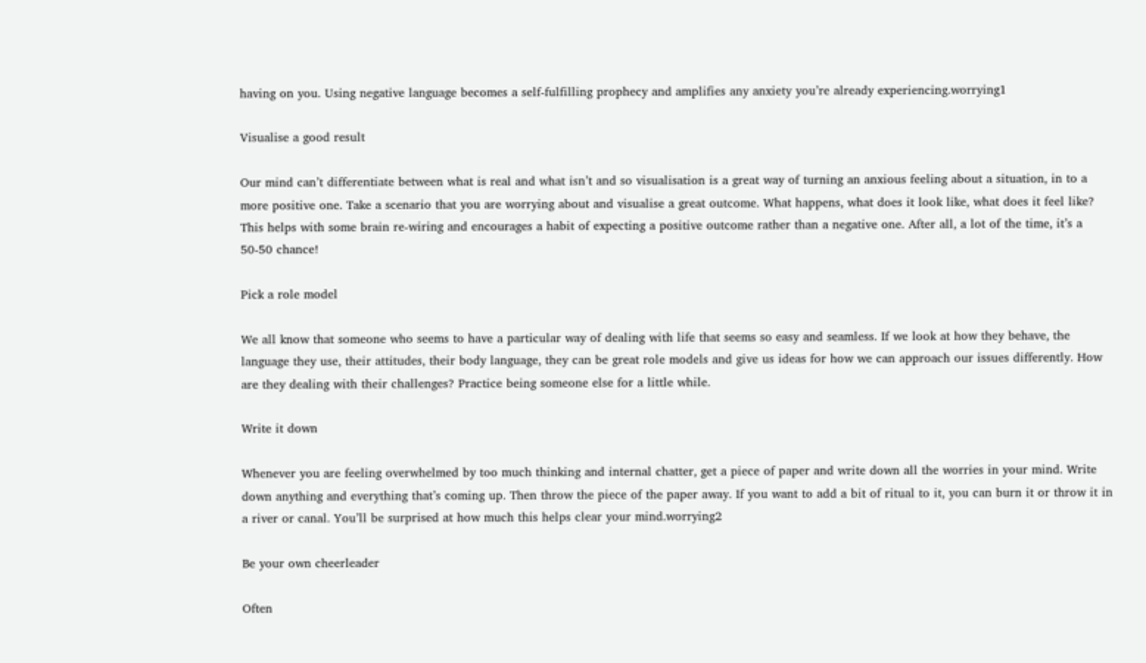having on you. Using negative language becomes a self-fulfilling prophecy and amplifies any anxiety you’re already experiencing.worrying1

Visualise a good result

Our mind can’t differentiate between what is real and what isn’t and so visualisation is a great way of turning an anxious feeling about a situation, in to a more positive one. Take a scenario that you are worrying about and visualise a great outcome. What happens, what does it look like, what does it feel like? This helps with some brain re-wiring and encourages a habit of expecting a positive outcome rather than a negative one. After all, a lot of the time, it’s a 50-50 chance!

Pick a role model

We all know that someone who seems to have a particular way of dealing with life that seems so easy and seamless. If we look at how they behave, the language they use, their attitudes, their body language, they can be great role models and give us ideas for how we can approach our issues differently. How are they dealing with their challenges? Practice being someone else for a little while.

Write it down

Whenever you are feeling overwhelmed by too much thinking and internal chatter, get a piece of paper and write down all the worries in your mind. Write down anything and everything that’s coming up. Then throw the piece of the paper away. If you want to add a bit of ritual to it, you can burn it or throw it in a river or canal. You’ll be surprised at how much this helps clear your mind.worrying2

Be your own cheerleader

Often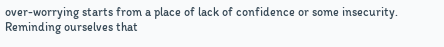over-worrying starts from a place of lack of confidence or some insecurity. Reminding ourselves that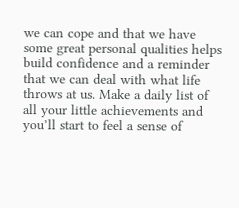we can cope and that we have some great personal qualities helps build confidence and a reminder that we can deal with what life throws at us. Make a daily list of all your little achievements and you’ll start to feel a sense of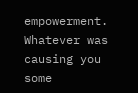empowerment. Whatever was causing you some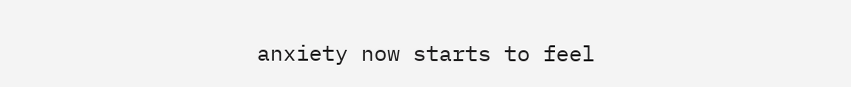anxiety now starts to feel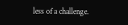less of a challenge.